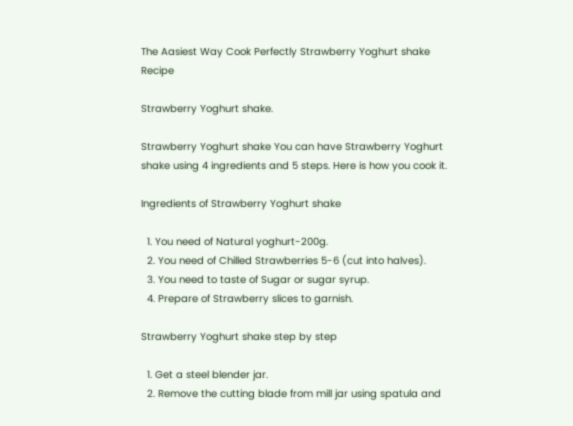The Aasiest Way Cook Perfectly Strawberry Yoghurt shake Recipe

Strawberry Yoghurt shake.

Strawberry Yoghurt shake You can have Strawberry Yoghurt shake using 4 ingredients and 5 steps. Here is how you cook it.

Ingredients of Strawberry Yoghurt shake

  1. You need of Natural yoghurt-200g.
  2. You need of Chilled Strawberries 5-6 (cut into halves).
  3. You need to taste of Sugar or sugar syrup.
  4. Prepare of Strawberry slices to garnish.

Strawberry Yoghurt shake step by step

  1. Get a steel blender jar.
  2. Remove the cutting blade from mill jar using spatula and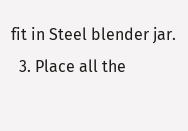fit in Steel blender jar.
  3. Place all the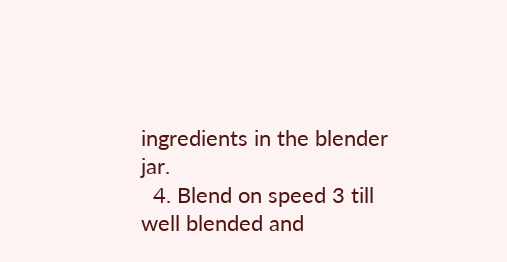ingredients in the blender jar.
  4. Blend on speed 3 till well blended and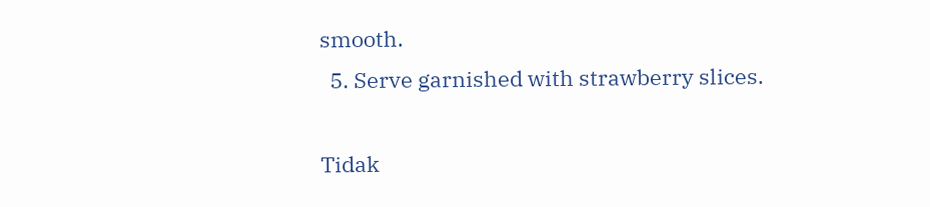smooth.
  5. Serve garnished with strawberry slices.

Tidak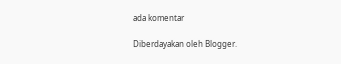ada komentar

Diberdayakan oleh Blogger.